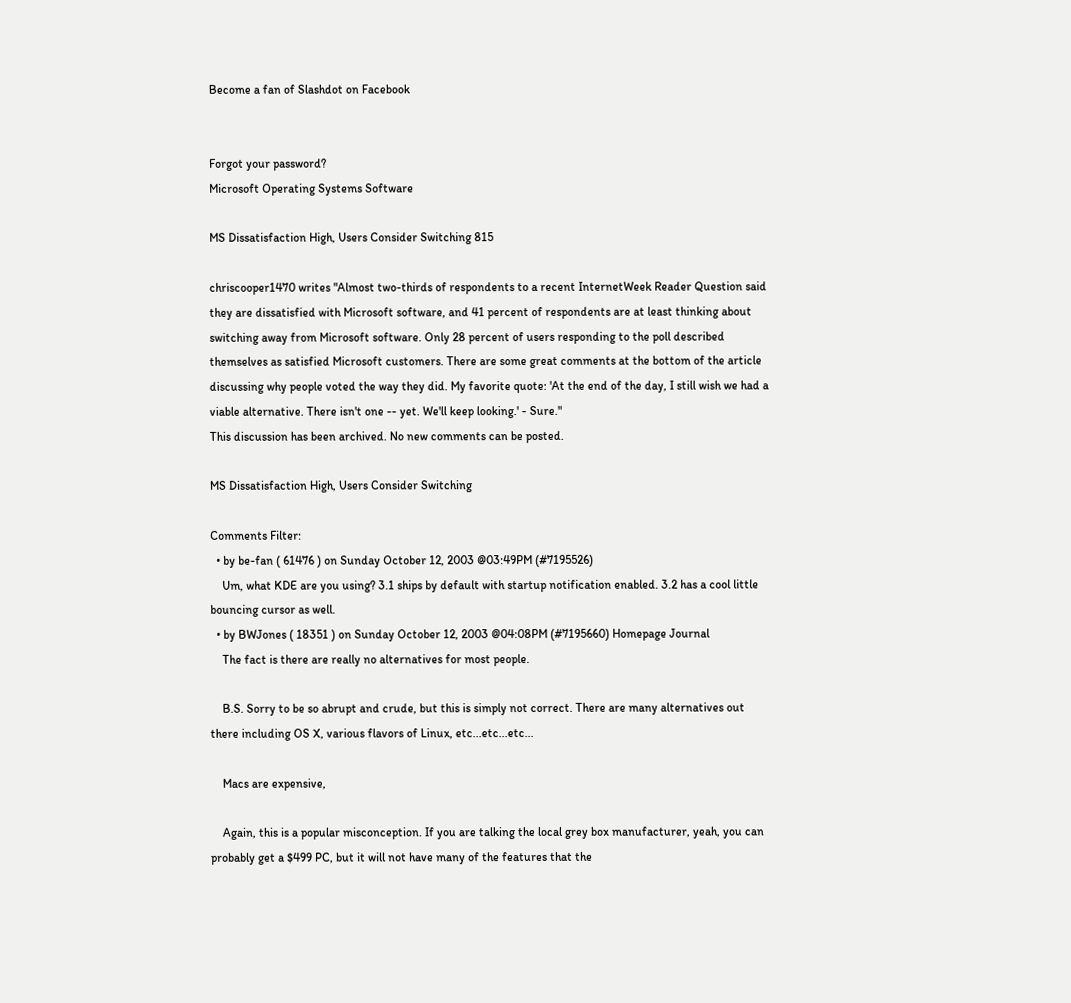Become a fan of Slashdot on Facebook


Forgot your password?
Microsoft Operating Systems Software

MS Dissatisfaction High, Users Consider Switching 815

chriscooper1470 writes "Almost two-thirds of respondents to a recent InternetWeek Reader Question said they are dissatisfied with Microsoft software, and 41 percent of respondents are at least thinking about switching away from Microsoft software. Only 28 percent of users responding to the poll described themselves as satisfied Microsoft customers. There are some great comments at the bottom of the article discussing why people voted the way they did. My favorite quote: 'At the end of the day, I still wish we had a viable alternative. There isn't one -- yet. We'll keep looking.' - Sure."
This discussion has been archived. No new comments can be posted.

MS Dissatisfaction High, Users Consider Switching

Comments Filter:
  • by be-fan ( 61476 ) on Sunday October 12, 2003 @03:49PM (#7195526)
    Um, what KDE are you using? 3.1 ships by default with startup notification enabled. 3.2 has a cool little bouncing cursor as well.
  • by BWJones ( 18351 ) on Sunday October 12, 2003 @04:08PM (#7195660) Homepage Journal
    The fact is there are really no alternatives for most people.

    B.S. Sorry to be so abrupt and crude, but this is simply not correct. There are many alternatives out there including OS X, various flavors of Linux, etc...etc...etc...

    Macs are expensive,

    Again, this is a popular misconception. If you are talking the local grey box manufacturer, yeah, you can probably get a $499 PC, but it will not have many of the features that the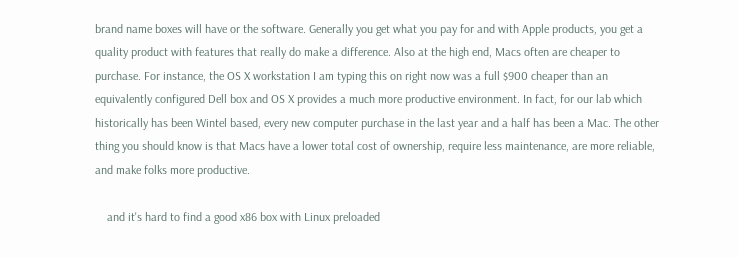brand name boxes will have or the software. Generally you get what you pay for and with Apple products, you get a quality product with features that really do make a difference. Also at the high end, Macs often are cheaper to purchase. For instance, the OS X workstation I am typing this on right now was a full $900 cheaper than an equivalently configured Dell box and OS X provides a much more productive environment. In fact, for our lab which historically has been Wintel based, every new computer purchase in the last year and a half has been a Mac. The other thing you should know is that Macs have a lower total cost of ownership, require less maintenance, are more reliable, and make folks more productive.

    and it's hard to find a good x86 box with Linux preloaded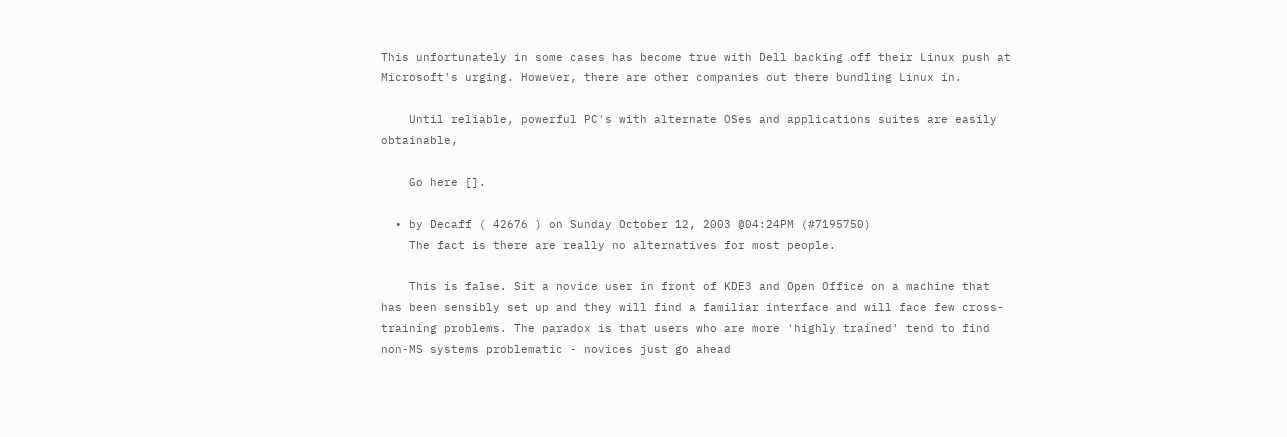This unfortunately in some cases has become true with Dell backing off their Linux push at Microsoft's urging. However, there are other companies out there bundling Linux in.

    Until reliable, powerful PC's with alternate OSes and applications suites are easily obtainable,

    Go here [].

  • by Decaff ( 42676 ) on Sunday October 12, 2003 @04:24PM (#7195750)
    The fact is there are really no alternatives for most people.

    This is false. Sit a novice user in front of KDE3 and Open Office on a machine that has been sensibly set up and they will find a familiar interface and will face few cross-training problems. The paradox is that users who are more 'highly trained' tend to find non-MS systems problematic - novices just go ahead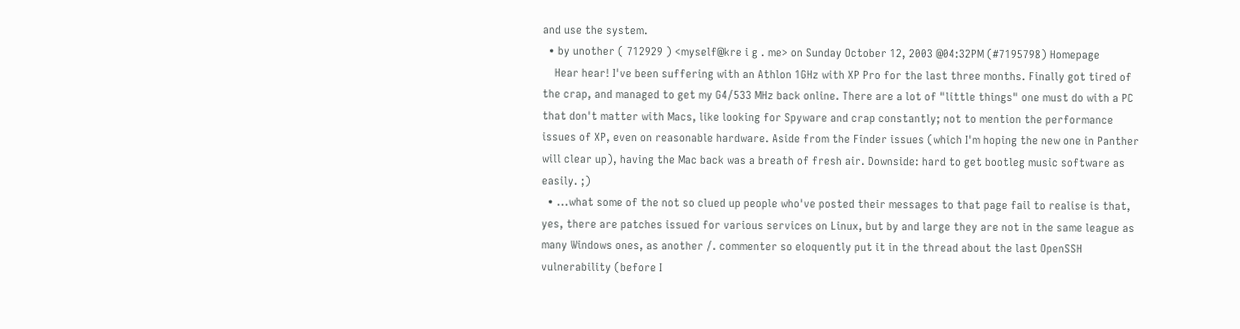and use the system.
  • by unother ( 712929 ) <myself@kre i g . me> on Sunday October 12, 2003 @04:32PM (#7195798) Homepage
    Hear hear! I've been suffering with an Athlon 1GHz with XP Pro for the last three months. Finally got tired of the crap, and managed to get my G4/533 MHz back online. There are a lot of "little things" one must do with a PC that don't matter with Macs, like looking for Spyware and crap constantly; not to mention the performance issues of XP, even on reasonable hardware. Aside from the Finder issues (which I'm hoping the new one in Panther will clear up), having the Mac back was a breath of fresh air. Downside: hard to get bootleg music software as easily. ;)
  • ...what some of the not so clued up people who've posted their messages to that page fail to realise is that, yes, there are patches issued for various services on Linux, but by and large they are not in the same league as many Windows ones, as another /. commenter so eloquently put it in the thread about the last OpenSSH vulnerability (before I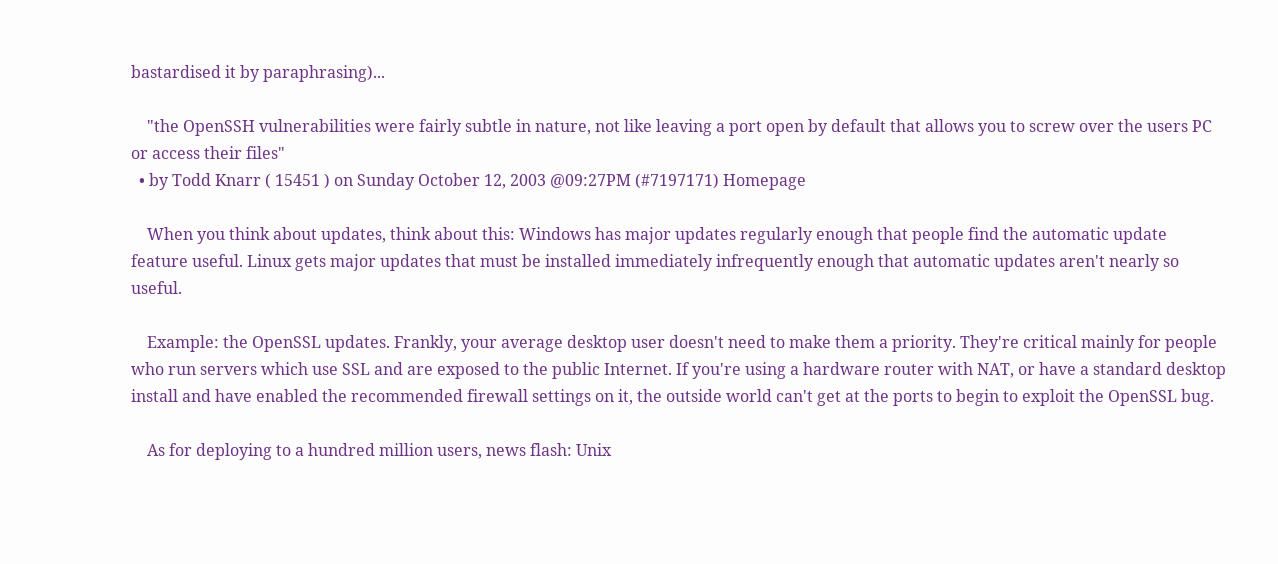bastardised it by paraphrasing)...

    "the OpenSSH vulnerabilities were fairly subtle in nature, not like leaving a port open by default that allows you to screw over the users PC or access their files"
  • by Todd Knarr ( 15451 ) on Sunday October 12, 2003 @09:27PM (#7197171) Homepage

    When you think about updates, think about this: Windows has major updates regularly enough that people find the automatic update feature useful. Linux gets major updates that must be installed immediately infrequently enough that automatic updates aren't nearly so useful.

    Example: the OpenSSL updates. Frankly, your average desktop user doesn't need to make them a priority. They're critical mainly for people who run servers which use SSL and are exposed to the public Internet. If you're using a hardware router with NAT, or have a standard desktop install and have enabled the recommended firewall settings on it, the outside world can't get at the ports to begin to exploit the OpenSSL bug.

    As for deploying to a hundred million users, news flash: Unix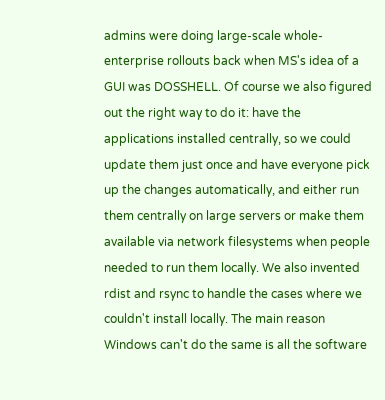admins were doing large-scale whole-enterprise rollouts back when MS's idea of a GUI was DOSSHELL. Of course we also figured out the right way to do it: have the applications installed centrally, so we could update them just once and have everyone pick up the changes automatically, and either run them centrally on large servers or make them available via network filesystems when people needed to run them locally. We also invented rdist and rsync to handle the cases where we couldn't install locally. The main reason Windows can't do the same is all the software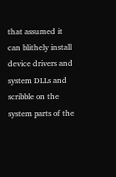that assumed it can blithely install device drivers and system DLLs and scribble on the system parts of the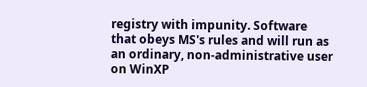registry with impunity. Software that obeys MS's rules and will run as an ordinary, non-administrative user on WinXP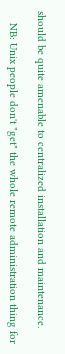should be quite amenable to centralized installation and maintenance.

    NB: Unix people don't "get" the whole remote administration thing for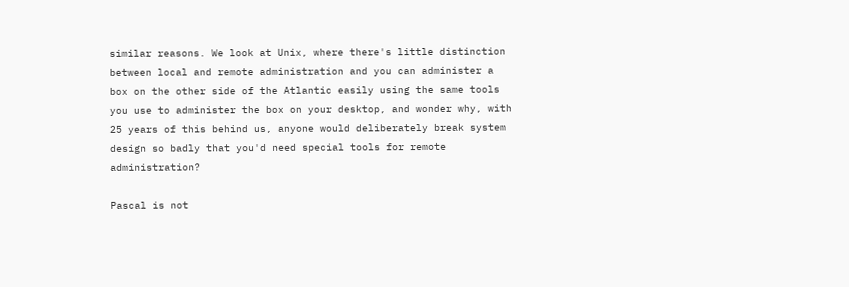similar reasons. We look at Unix, where there's little distinction between local and remote administration and you can administer a box on the other side of the Atlantic easily using the same tools you use to administer the box on your desktop, and wonder why, with 25 years of this behind us, anyone would deliberately break system design so badly that you'd need special tools for remote administration?

Pascal is not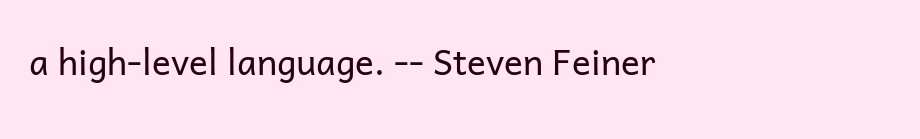a high-level language. -- Steven Feiner